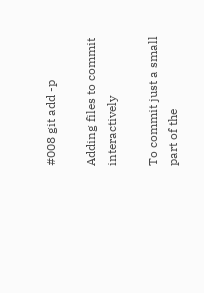#008 git add -p

Adding files to commit interactively

To commit just a small part of the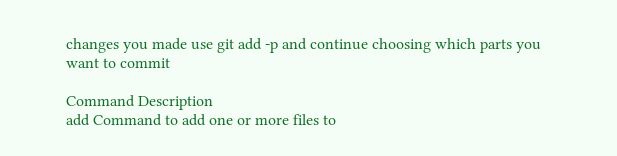changes you made use git add -p and continue choosing which parts you want to commit

Command Description
add Command to add one or more files to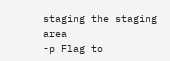staging the staging area
-p Flag to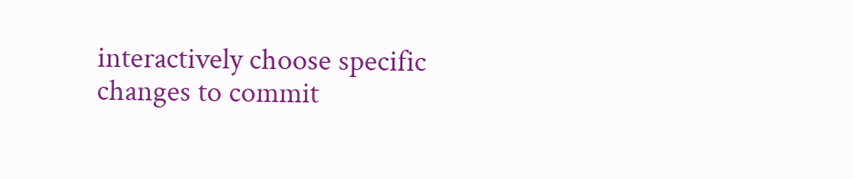interactively choose specific changes to commit